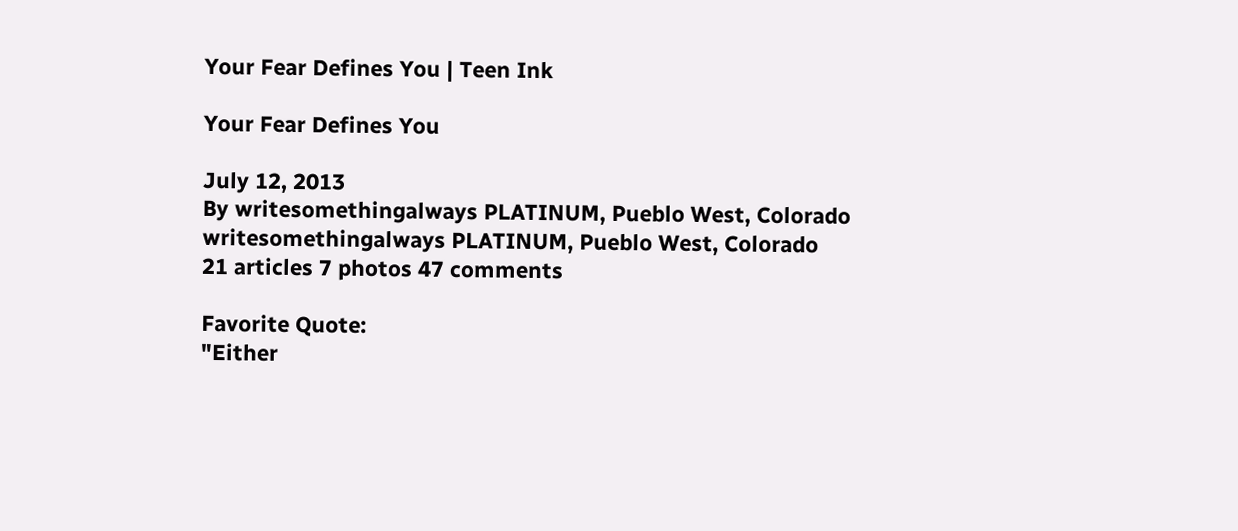Your Fear Defines You | Teen Ink

Your Fear Defines You

July 12, 2013
By writesomethingalways PLATINUM, Pueblo West, Colorado
writesomethingalways PLATINUM, Pueblo West, Colorado
21 articles 7 photos 47 comments

Favorite Quote:
"Either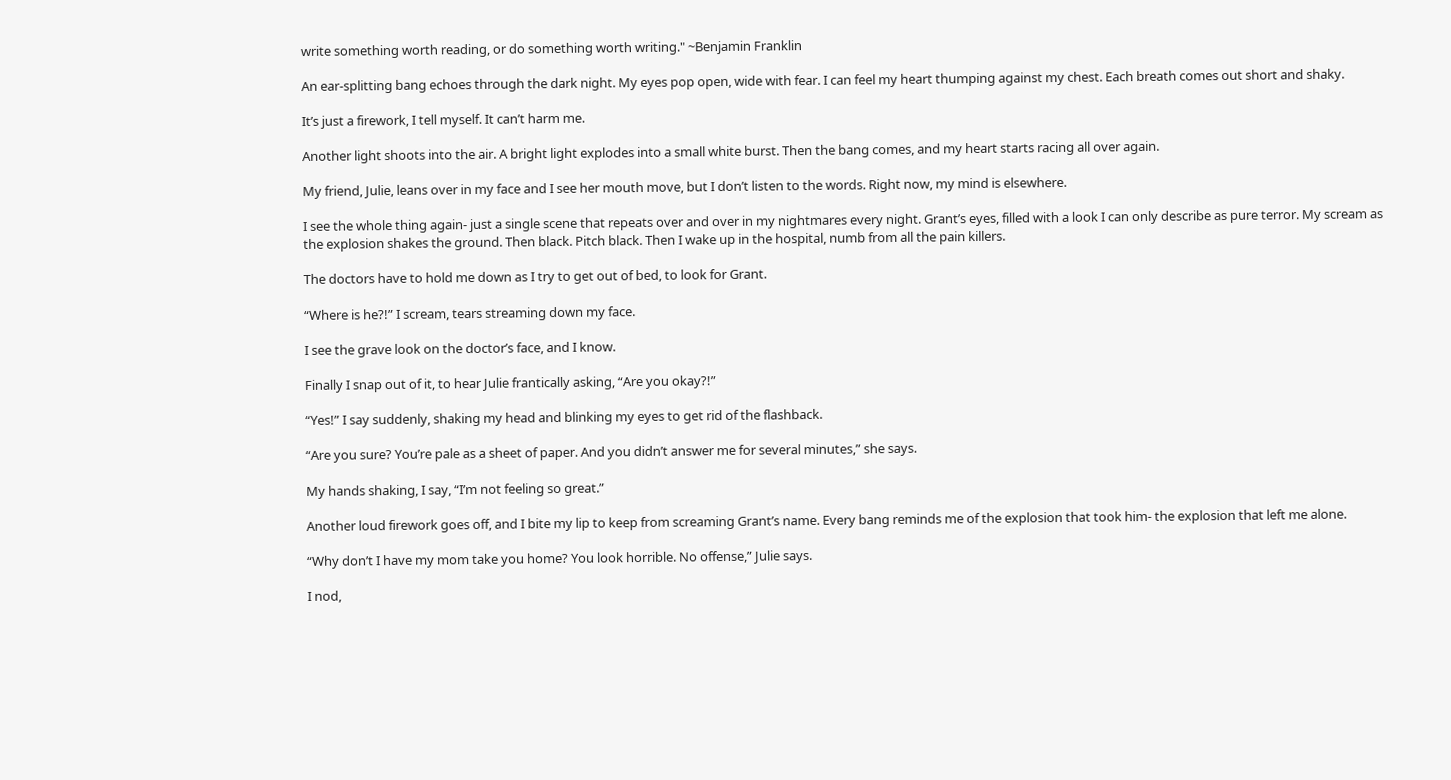write something worth reading, or do something worth writing." ~Benjamin Franklin

An ear-splitting bang echoes through the dark night. My eyes pop open, wide with fear. I can feel my heart thumping against my chest. Each breath comes out short and shaky.

It’s just a firework, I tell myself. It can’t harm me.

Another light shoots into the air. A bright light explodes into a small white burst. Then the bang comes, and my heart starts racing all over again.

My friend, Julie, leans over in my face and I see her mouth move, but I don’t listen to the words. Right now, my mind is elsewhere.

I see the whole thing again- just a single scene that repeats over and over in my nightmares every night. Grant’s eyes, filled with a look I can only describe as pure terror. My scream as the explosion shakes the ground. Then black. Pitch black. Then I wake up in the hospital, numb from all the pain killers.

The doctors have to hold me down as I try to get out of bed, to look for Grant.

“Where is he?!” I scream, tears streaming down my face.

I see the grave look on the doctor’s face, and I know.

Finally I snap out of it, to hear Julie frantically asking, “Are you okay?!”

“Yes!” I say suddenly, shaking my head and blinking my eyes to get rid of the flashback.

“Are you sure? You’re pale as a sheet of paper. And you didn’t answer me for several minutes,” she says.

My hands shaking, I say, “I’m not feeling so great.”

Another loud firework goes off, and I bite my lip to keep from screaming Grant’s name. Every bang reminds me of the explosion that took him- the explosion that left me alone.

“Why don’t I have my mom take you home? You look horrible. No offense,” Julie says.

I nod,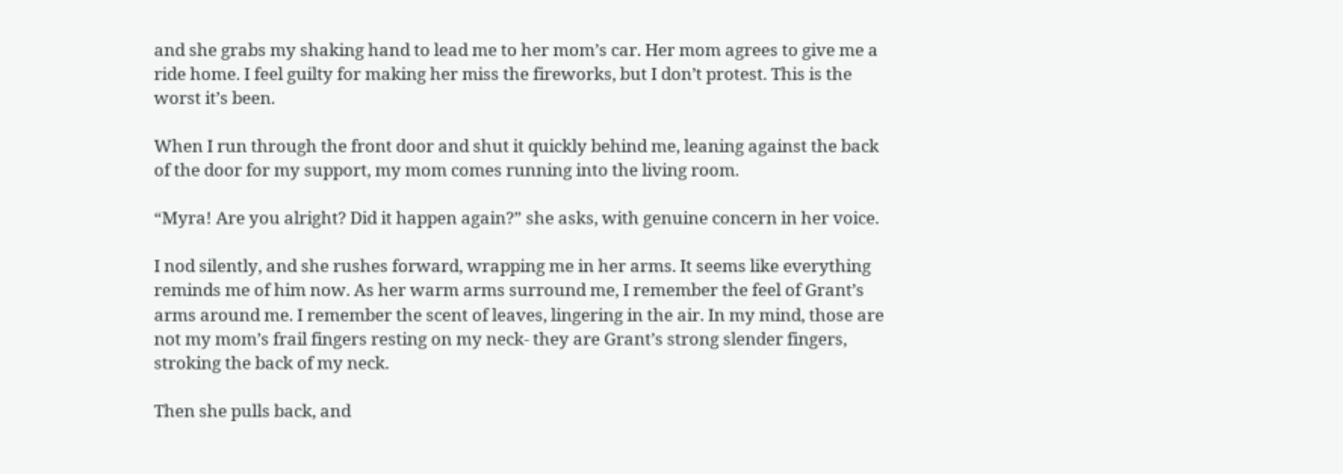and she grabs my shaking hand to lead me to her mom’s car. Her mom agrees to give me a ride home. I feel guilty for making her miss the fireworks, but I don’t protest. This is the worst it’s been.

When I run through the front door and shut it quickly behind me, leaning against the back of the door for my support, my mom comes running into the living room.

“Myra! Are you alright? Did it happen again?” she asks, with genuine concern in her voice.

I nod silently, and she rushes forward, wrapping me in her arms. It seems like everything reminds me of him now. As her warm arms surround me, I remember the feel of Grant’s arms around me. I remember the scent of leaves, lingering in the air. In my mind, those are not my mom’s frail fingers resting on my neck- they are Grant’s strong slender fingers, stroking the back of my neck.

Then she pulls back, and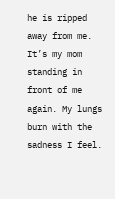he is ripped away from me. It’s my mom standing in front of me again. My lungs burn with the sadness I feel.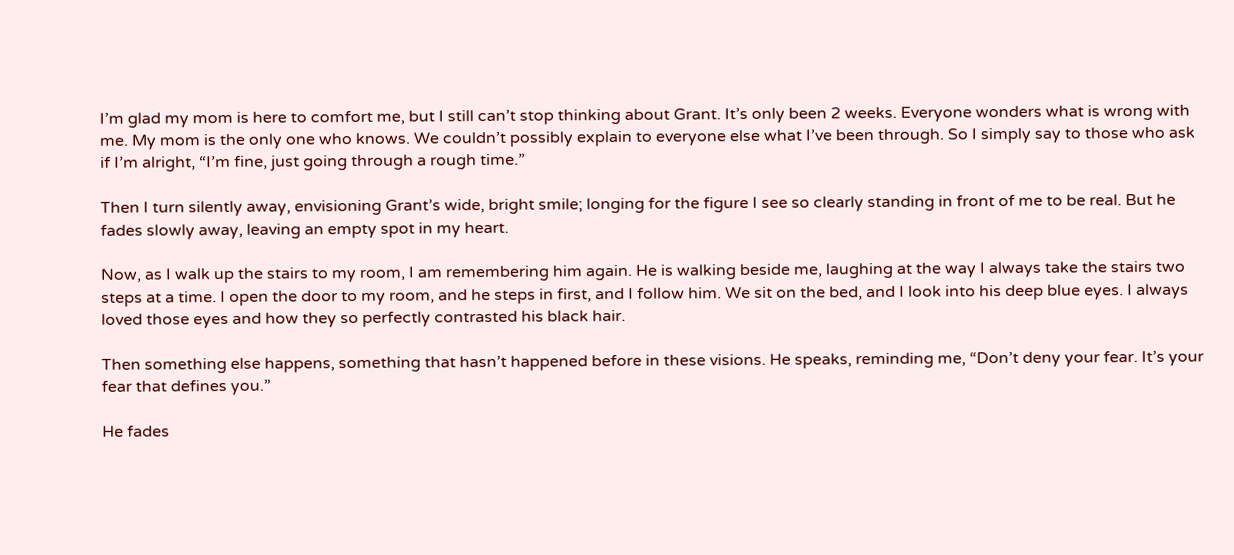I’m glad my mom is here to comfort me, but I still can’t stop thinking about Grant. It’s only been 2 weeks. Everyone wonders what is wrong with me. My mom is the only one who knows. We couldn’t possibly explain to everyone else what I’ve been through. So I simply say to those who ask if I’m alright, “I’m fine, just going through a rough time.”

Then I turn silently away, envisioning Grant’s wide, bright smile; longing for the figure I see so clearly standing in front of me to be real. But he fades slowly away, leaving an empty spot in my heart.

Now, as I walk up the stairs to my room, I am remembering him again. He is walking beside me, laughing at the way I always take the stairs two steps at a time. I open the door to my room, and he steps in first, and I follow him. We sit on the bed, and I look into his deep blue eyes. I always loved those eyes and how they so perfectly contrasted his black hair.

Then something else happens, something that hasn’t happened before in these visions. He speaks, reminding me, “Don’t deny your fear. It’s your fear that defines you.”

He fades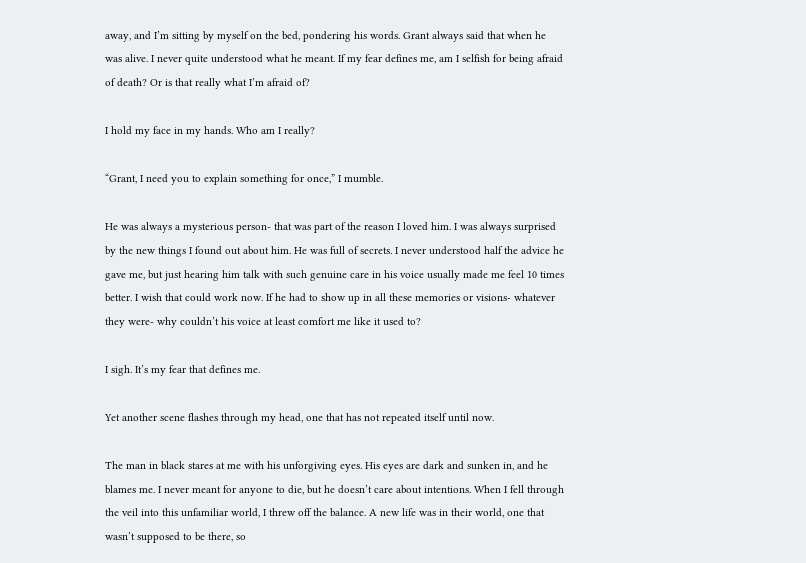away, and I’m sitting by myself on the bed, pondering his words. Grant always said that when he was alive. I never quite understood what he meant. If my fear defines me, am I selfish for being afraid of death? Or is that really what I’m afraid of?

I hold my face in my hands. Who am I really?

“Grant, I need you to explain something for once,” I mumble.

He was always a mysterious person- that was part of the reason I loved him. I was always surprised by the new things I found out about him. He was full of secrets. I never understood half the advice he gave me, but just hearing him talk with such genuine care in his voice usually made me feel 10 times better. I wish that could work now. If he had to show up in all these memories or visions- whatever they were- why couldn’t his voice at least comfort me like it used to?

I sigh. It’s my fear that defines me.

Yet another scene flashes through my head, one that has not repeated itself until now.

The man in black stares at me with his unforgiving eyes. His eyes are dark and sunken in, and he blames me. I never meant for anyone to die, but he doesn’t care about intentions. When I fell through the veil into this unfamiliar world, I threw off the balance. A new life was in their world, one that wasn’t supposed to be there, so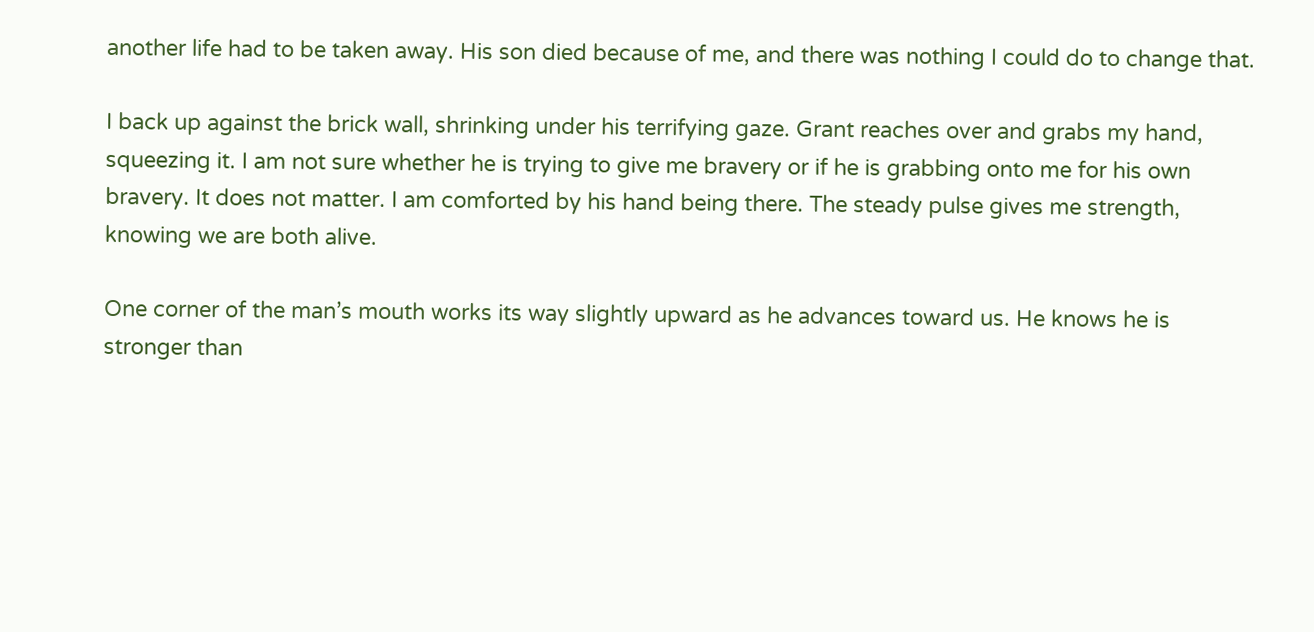another life had to be taken away. His son died because of me, and there was nothing I could do to change that.

I back up against the brick wall, shrinking under his terrifying gaze. Grant reaches over and grabs my hand, squeezing it. I am not sure whether he is trying to give me bravery or if he is grabbing onto me for his own bravery. It does not matter. I am comforted by his hand being there. The steady pulse gives me strength, knowing we are both alive.

One corner of the man’s mouth works its way slightly upward as he advances toward us. He knows he is stronger than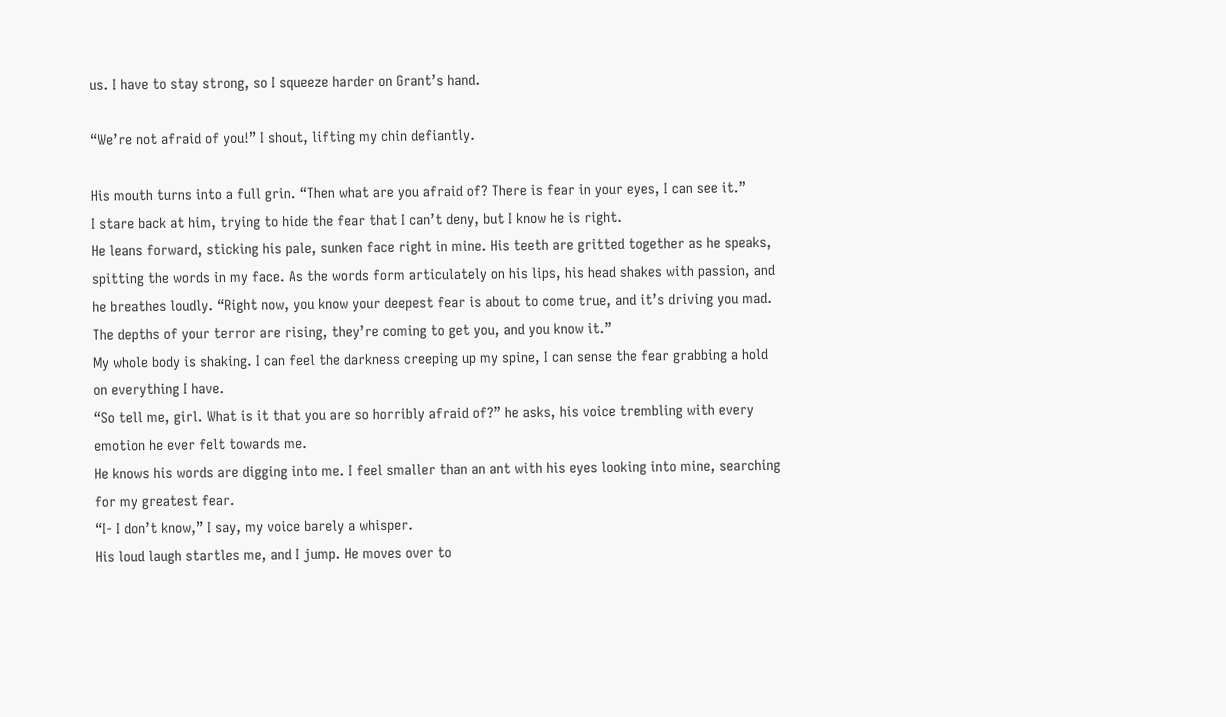us. I have to stay strong, so I squeeze harder on Grant’s hand.

“We’re not afraid of you!” I shout, lifting my chin defiantly.

His mouth turns into a full grin. “Then what are you afraid of? There is fear in your eyes, I can see it.”
I stare back at him, trying to hide the fear that I can’t deny, but I know he is right.
He leans forward, sticking his pale, sunken face right in mine. His teeth are gritted together as he speaks, spitting the words in my face. As the words form articulately on his lips, his head shakes with passion, and he breathes loudly. “Right now, you know your deepest fear is about to come true, and it’s driving you mad. The depths of your terror are rising, they’re coming to get you, and you know it.”
My whole body is shaking. I can feel the darkness creeping up my spine, I can sense the fear grabbing a hold on everything I have.
“So tell me, girl. What is it that you are so horribly afraid of?” he asks, his voice trembling with every emotion he ever felt towards me.
He knows his words are digging into me. I feel smaller than an ant with his eyes looking into mine, searching for my greatest fear.
“I- I don’t know,” I say, my voice barely a whisper.
His loud laugh startles me, and I jump. He moves over to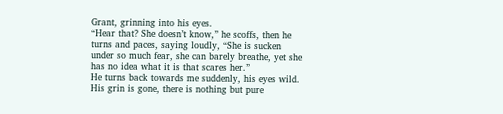Grant, grinning into his eyes.
“Hear that? She doesn’t know,” he scoffs, then he turns and paces, saying loudly, “She is sucken under so much fear, she can barely breathe, yet she has no idea what it is that scares her.”
He turns back towards me suddenly, his eyes wild. His grin is gone, there is nothing but pure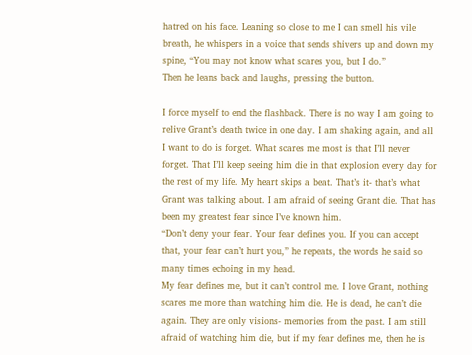hatred on his face. Leaning so close to me I can smell his vile breath, he whispers in a voice that sends shivers up and down my spine, “You may not know what scares you, but I do.”
Then he leans back and laughs, pressing the button.

I force myself to end the flashback. There is no way I am going to relive Grant’s death twice in one day. I am shaking again, and all I want to do is forget. What scares me most is that I’ll never forget. That I’ll keep seeing him die in that explosion every day for the rest of my life. My heart skips a beat. That’s it- that’s what Grant was talking about. I am afraid of seeing Grant die. That has been my greatest fear since I’ve known him.
“Don’t deny your fear. Your fear defines you. If you can accept that, your fear can’t hurt you,” he repeats, the words he said so many times echoing in my head.
My fear defines me, but it can’t control me. I love Grant, nothing scares me more than watching him die. He is dead, he can’t die again. They are only visions- memories from the past. I am still afraid of watching him die, but if my fear defines me, then he is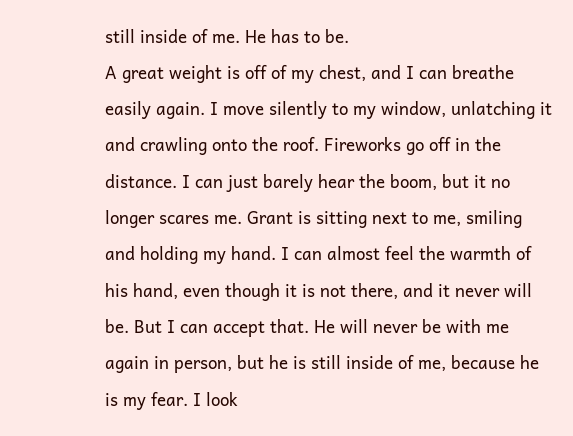still inside of me. He has to be.
A great weight is off of my chest, and I can breathe easily again. I move silently to my window, unlatching it and crawling onto the roof. Fireworks go off in the distance. I can just barely hear the boom, but it no longer scares me. Grant is sitting next to me, smiling and holding my hand. I can almost feel the warmth of his hand, even though it is not there, and it never will be. But I can accept that. He will never be with me again in person, but he is still inside of me, because he is my fear. I look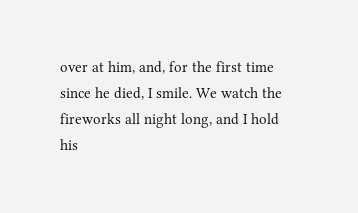over at him, and, for the first time since he died, I smile. We watch the fireworks all night long, and I hold his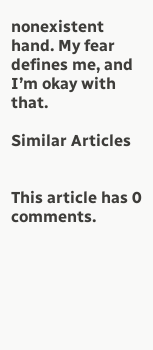nonexistent hand. My fear defines me, and I’m okay with that.

Similar Articles


This article has 0 comments.